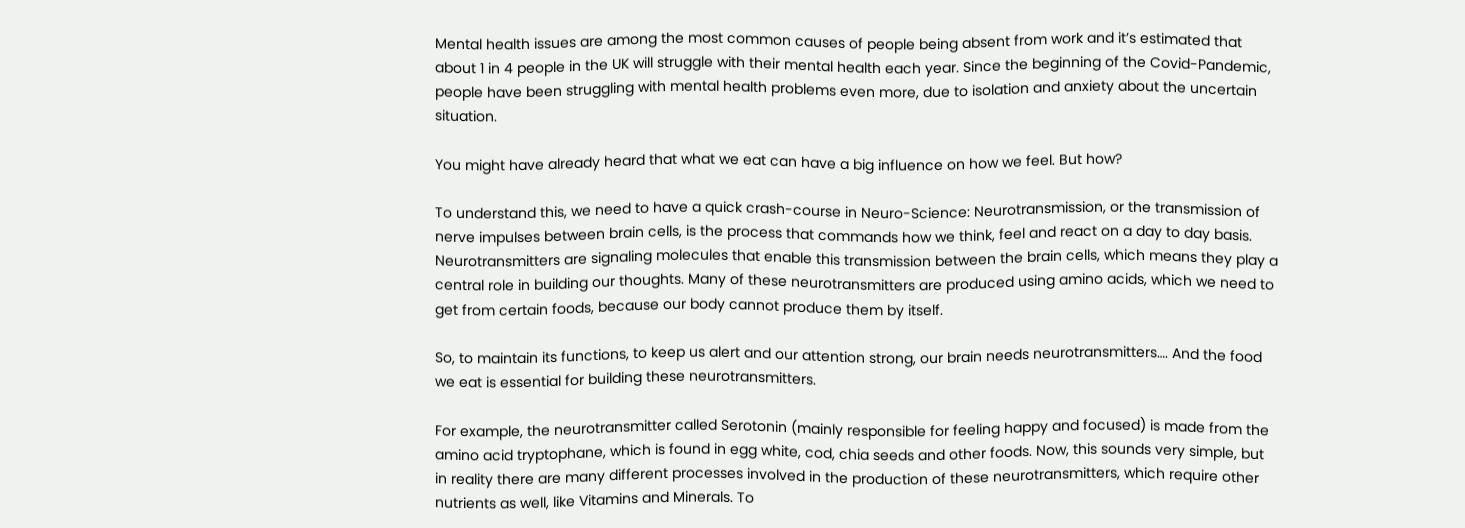Mental health issues are among the most common causes of people being absent from work and it’s estimated that about 1 in 4 people in the UK will struggle with their mental health each year. Since the beginning of the Covid-Pandemic, people have been struggling with mental health problems even more, due to isolation and anxiety about the uncertain situation.

You might have already heard that what we eat can have a big influence on how we feel. But how?

To understand this, we need to have a quick crash-course in Neuro-Science: Neurotransmission, or the transmission of nerve impulses between brain cells, is the process that commands how we think, feel and react on a day to day basis. Neurotransmitters are signaling molecules that enable this transmission between the brain cells, which means they play a central role in building our thoughts. Many of these neurotransmitters are produced using amino acids, which we need to get from certain foods, because our body cannot produce them by itself.

So, to maintain its functions, to keep us alert and our attention strong, our brain needs neurotransmitters…. And the food we eat is essential for building these neurotransmitters.

For example, the neurotransmitter called Serotonin (mainly responsible for feeling happy and focused) is made from the amino acid tryptophane, which is found in egg white, cod, chia seeds and other foods. Now, this sounds very simple, but in reality there are many different processes involved in the production of these neurotransmitters, which require other nutrients as well, like Vitamins and Minerals. To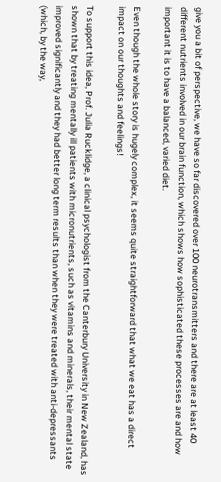give you a bit of perspective, we have so far discovered over 100 neurotransmitters and there are at least 40 different nutrients involved in our brain function, which shows how sophisticated these processes are and how important it is to have a balanced, varied diet.

Even though the whole story is hugely complex, it seems quite straightforward that what we eat has a direct impact on our thoughts and feelings!

To support this idea, Prof. Julia Rucklidge, a clinical psychologist from the Canterbury University in New Zealand, has shown that by treating mentally ill patients with micronutrients, such as vitamins and minerals, their mental state improved significantly and they had better long term results than when they were treated with anti-depressants (which, by the way,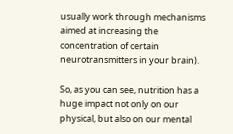usually work through mechanisms aimed at increasing the concentration of certain neurotransmitters in your brain).

So, as you can see, nutrition has a huge impact not only on our physical, but also on our mental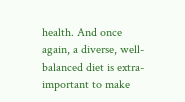health. And once again, a diverse, well-balanced diet is extra-important to make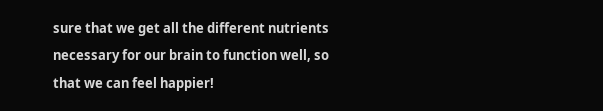sure that we get all the different nutrients necessary for our brain to function well, so that we can feel happier!